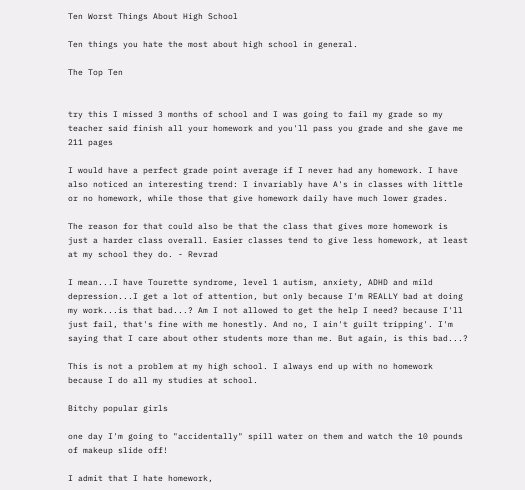Ten Worst Things About High School

Ten things you hate the most about high school in general.

The Top Ten


try this I missed 3 months of school and I was going to fail my grade so my teacher said finish all your homework and you'll pass you grade and she gave me 211 pages

I would have a perfect grade point average if I never had any homework. I have also noticed an interesting trend: I invariably have A's in classes with little or no homework, while those that give homework daily have much lower grades.

The reason for that could also be that the class that gives more homework is just a harder class overall. Easier classes tend to give less homework, at least at my school they do. - Revrad

I mean...I have Tourette syndrome, level 1 autism, anxiety, ADHD and mild depression...I get a lot of attention, but only because I'm REALLY bad at doing my work...is that bad...? Am I not allowed to get the help I need? because I'll just fail, that's fine with me honestly. And no, I ain't guilt tripping'. I'm saying that I care about other students more than me. But again, is this bad...?

This is not a problem at my high school. I always end up with no homework because I do all my studies at school.

Bitchy popular girls

one day I'm going to "accidentally" spill water on them and watch the 10 pounds of makeup slide off!

I admit that I hate homework,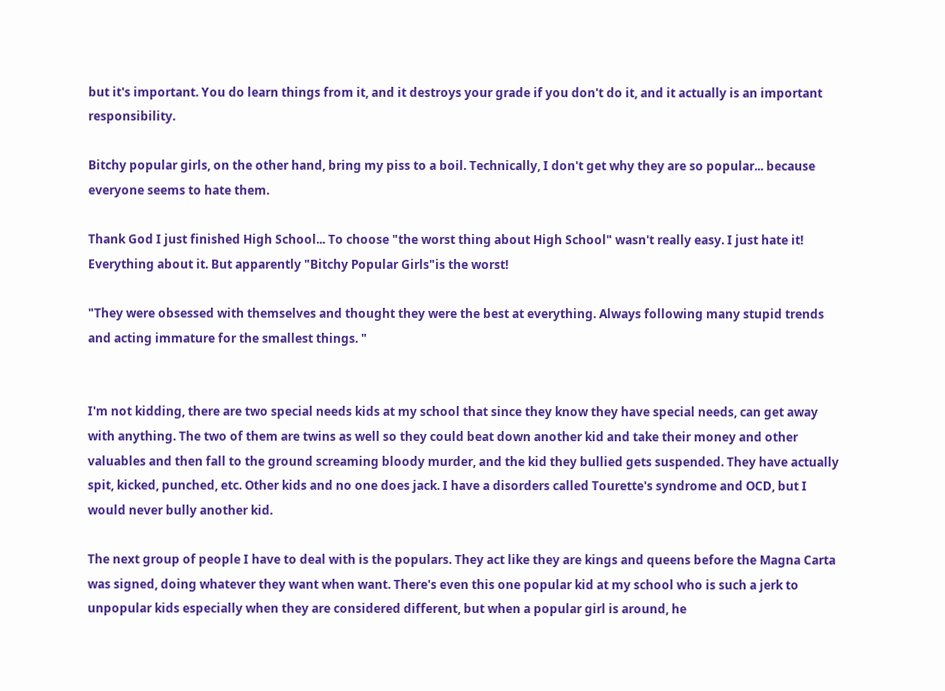but it's important. You do learn things from it, and it destroys your grade if you don't do it, and it actually is an important responsibility.

Bitchy popular girls, on the other hand, bring my piss to a boil. Technically, I don't get why they are so popular... because everyone seems to hate them.

Thank God I just finished High School... To choose "the worst thing about High School" wasn't really easy. I just hate it! Everything about it. But apparently "Bitchy Popular Girls"is the worst!

"They were obsessed with themselves and thought they were the best at everything. Always following many stupid trends and acting immature for the smallest things. "


I'm not kidding, there are two special needs kids at my school that since they know they have special needs, can get away with anything. The two of them are twins as well so they could beat down another kid and take their money and other valuables and then fall to the ground screaming bloody murder, and the kid they bullied gets suspended. They have actually spit, kicked, punched, etc. Other kids and no one does jack. I have a disorders called Tourette's syndrome and OCD, but I would never bully another kid.

The next group of people I have to deal with is the populars. They act like they are kings and queens before the Magna Carta was signed, doing whatever they want when want. There's even this one popular kid at my school who is such a jerk to unpopular kids especially when they are considered different, but when a popular girl is around, he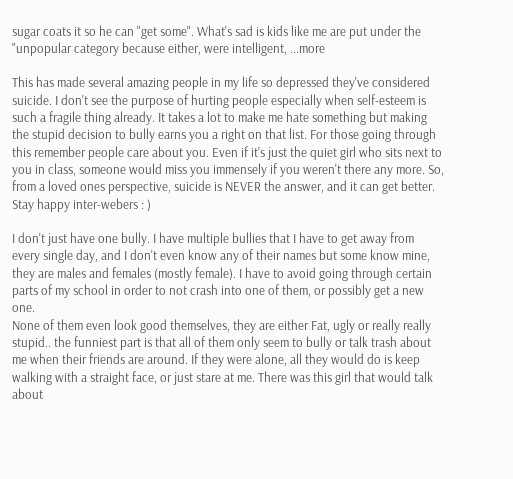sugar coats it so he can "get some". What's sad is kids like me are put under the "unpopular category because either, were intelligent, ...more

This has made several amazing people in my life so depressed they've considered suicide. I don't see the purpose of hurting people especially when self-esteem is such a fragile thing already. It takes a lot to make me hate something but making the stupid decision to bully earns you a right on that list. For those going through this remember people care about you. Even if it's just the quiet girl who sits next to you in class, someone would miss you immensely if you weren't there any more. So, from a loved ones perspective, suicide is NEVER the answer, and it can get better. Stay happy inter-webers : )

I don't just have one bully. I have multiple bullies that I have to get away from every single day, and I don't even know any of their names but some know mine, they are males and females (mostly female). I have to avoid going through certain parts of my school in order to not crash into one of them, or possibly get a new one.
None of them even look good themselves, they are either Fat, ugly or really really stupid.. the funniest part is that all of them only seem to bully or talk trash about me when their friends are around. If they were alone, all they would do is keep walking with a straight face, or just stare at me. There was this girl that would talk about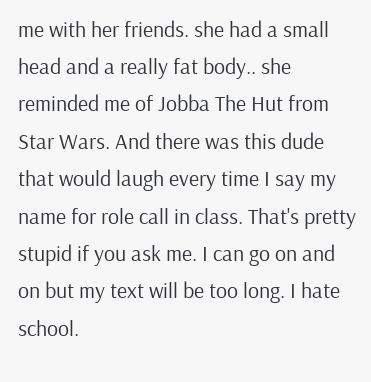me with her friends. she had a small head and a really fat body.. she reminded me of Jobba The Hut from Star Wars. And there was this dude that would laugh every time I say my name for role call in class. That's pretty stupid if you ask me. I can go on and on but my text will be too long. I hate school.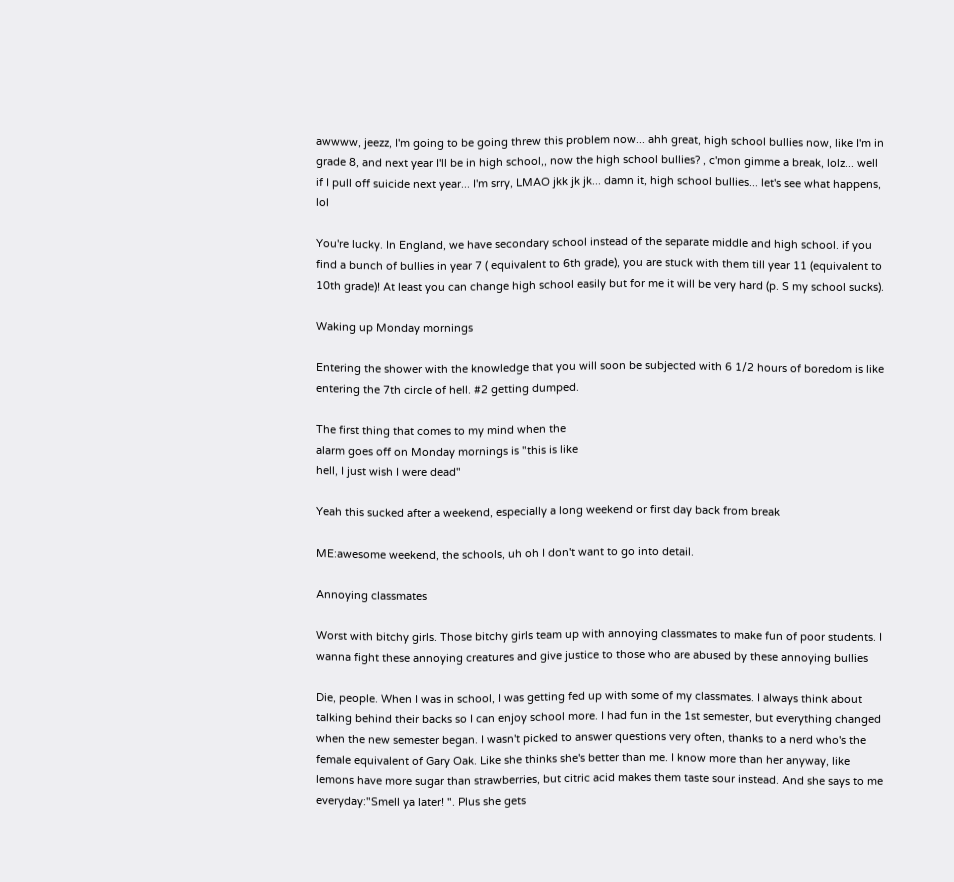awwww, jeezz, I'm going to be going threw this problem now... ahh great, high school bullies now, like I'm in grade 8, and next year I'll be in high school,, now the high school bullies? , c'mon gimme a break, lolz... well if I pull off suicide next year... I'm srry, LMAO jkk jk jk... damn it, high school bullies... let's see what happens, lol

You're lucky. In England, we have secondary school instead of the separate middle and high school. if you find a bunch of bullies in year 7 ( equivalent to 6th grade), you are stuck with them till year 11 (equivalent to 10th grade)! At least you can change high school easily but for me it will be very hard (p. S my school sucks).

Waking up Monday mornings

Entering the shower with the knowledge that you will soon be subjected with 6 1/2 hours of boredom is like entering the 7th circle of hell. #2 getting dumped.

The first thing that comes to my mind when the
alarm goes off on Monday mornings is "this is like
hell, I just wish I were dead"

Yeah this sucked after a weekend, especially a long weekend or first day back from break

ME:awesome weekend, the schools, uh oh I don't want to go into detail.

Annoying classmates

Worst with bitchy girls. Those bitchy girls team up with annoying classmates to make fun of poor students. I wanna fight these annoying creatures and give justice to those who are abused by these annoying bullies

Die, people. When I was in school, I was getting fed up with some of my classmates. I always think about talking behind their backs so I can enjoy school more. I had fun in the 1st semester, but everything changed when the new semester began. I wasn't picked to answer questions very often, thanks to a nerd who's the female equivalent of Gary Oak. Like she thinks she's better than me. I know more than her anyway, like lemons have more sugar than strawberries, but citric acid makes them taste sour instead. And she says to me everyday:"Smell ya later! ". Plus she gets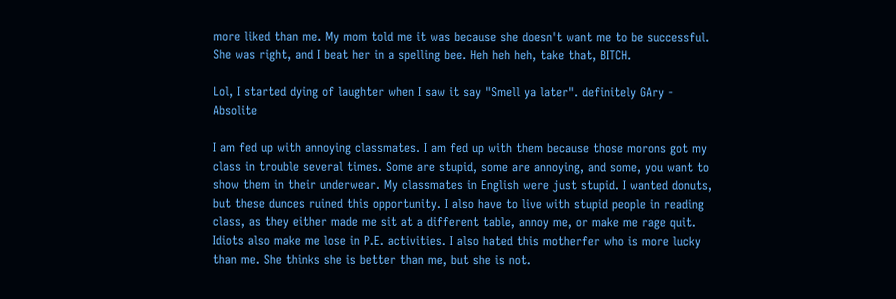more liked than me. My mom told me it was because she doesn't want me to be successful. She was right, and I beat her in a spelling bee. Heh heh heh, take that, BITCH.

Lol, I started dying of laughter when I saw it say "Smell ya later". definitely GAry - Absolite

I am fed up with annoying classmates. I am fed up with them because those morons got my class in trouble several times. Some are stupid, some are annoying, and some, you want to show them in their underwear. My classmates in English were just stupid. I wanted donuts, but these dunces ruined this opportunity. I also have to live with stupid people in reading class, as they either made me sit at a different table, annoy me, or make me rage quit. Idiots also make me lose in P.E. activities. I also hated this motherfer who is more lucky than me. She thinks she is better than me, but she is not.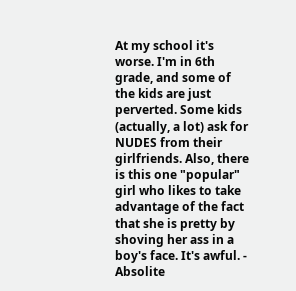At my school it's worse. I'm in 6th grade, and some of the kids are just perverted. Some kids (actually, a lot) ask for NUDES from their girlfriends. Also, there is this one "popular" girl who likes to take advantage of the fact that she is pretty by shoving her ass in a boy's face. It's awful. - Absolite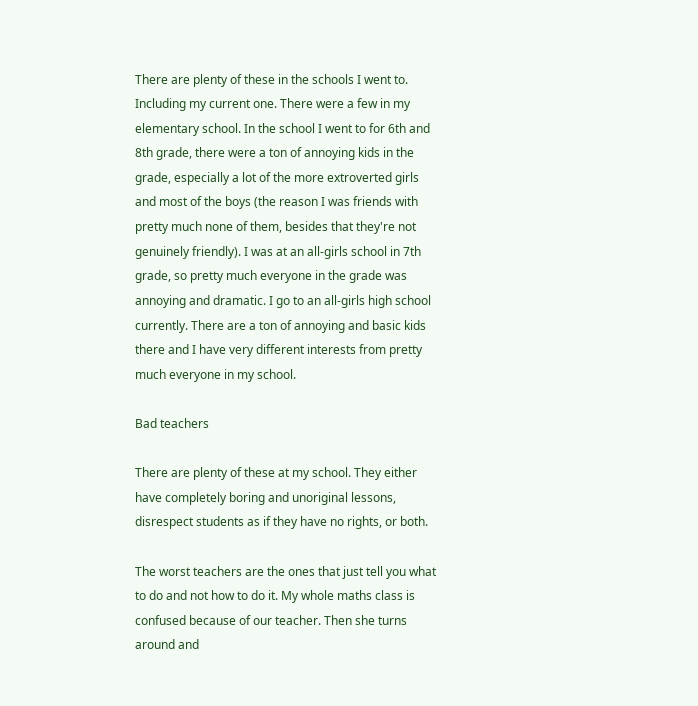There are plenty of these in the schools I went to. Including my current one. There were a few in my elementary school. In the school I went to for 6th and 8th grade, there were a ton of annoying kids in the grade, especially a lot of the more extroverted girls and most of the boys (the reason I was friends with pretty much none of them, besides that they're not genuinely friendly). I was at an all-girls school in 7th grade, so pretty much everyone in the grade was annoying and dramatic. I go to an all-girls high school currently. There are a ton of annoying and basic kids there and I have very different interests from pretty much everyone in my school.

Bad teachers

There are plenty of these at my school. They either have completely boring and unoriginal lessons, disrespect students as if they have no rights, or both.

The worst teachers are the ones that just tell you what to do and not how to do it. My whole maths class is confused because of our teacher. Then she turns around and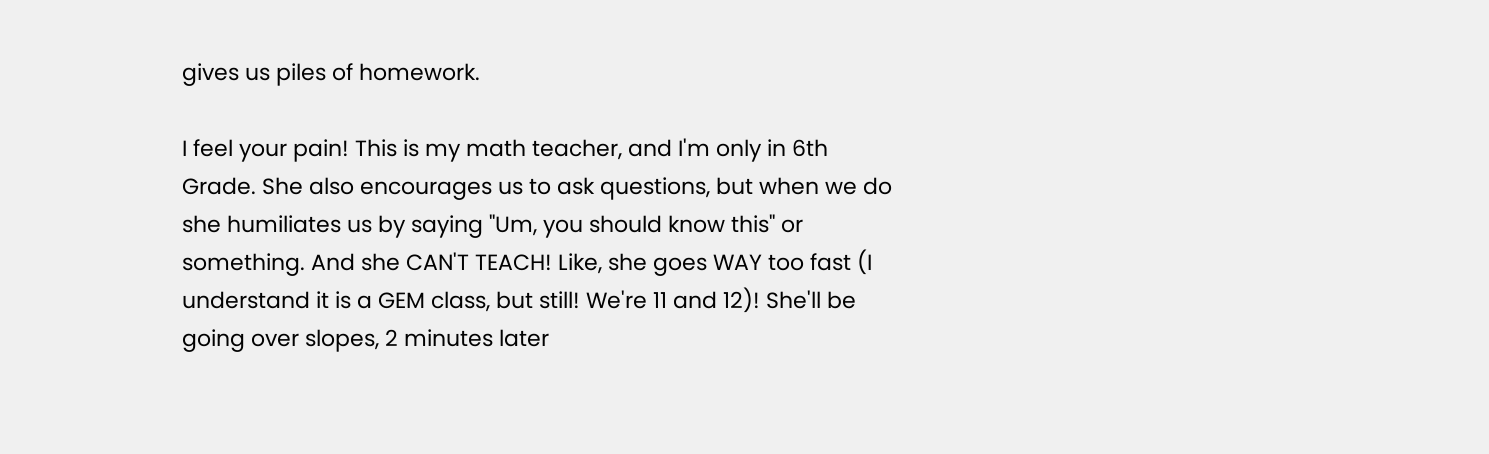gives us piles of homework.

I feel your pain! This is my math teacher, and I'm only in 6th Grade. She also encourages us to ask questions, but when we do she humiliates us by saying "Um, you should know this" or something. And she CAN'T TEACH! Like, she goes WAY too fast (I understand it is a GEM class, but still! We're 11 and 12)! She'll be going over slopes, 2 minutes later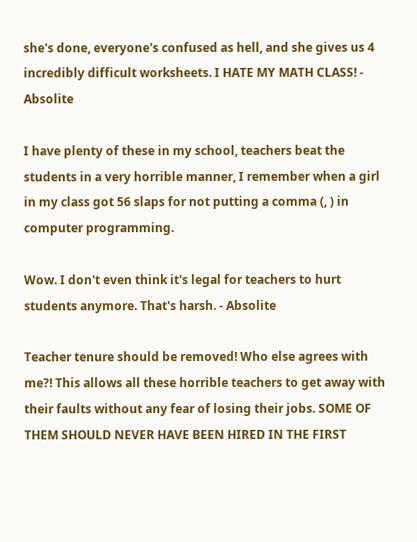she's done, everyone's confused as hell, and she gives us 4 incredibly difficult worksheets. I HATE MY MATH CLASS! - Absolite

I have plenty of these in my school, teachers beat the students in a very horrible manner, I remember when a girl in my class got 56 slaps for not putting a comma (, ) in computer programming.

Wow. I don't even think it's legal for teachers to hurt students anymore. That's harsh. - Absolite

Teacher tenure should be removed! Who else agrees with me?! This allows all these horrible teachers to get away with their faults without any fear of losing their jobs. SOME OF THEM SHOULD NEVER HAVE BEEN HIRED IN THE FIRST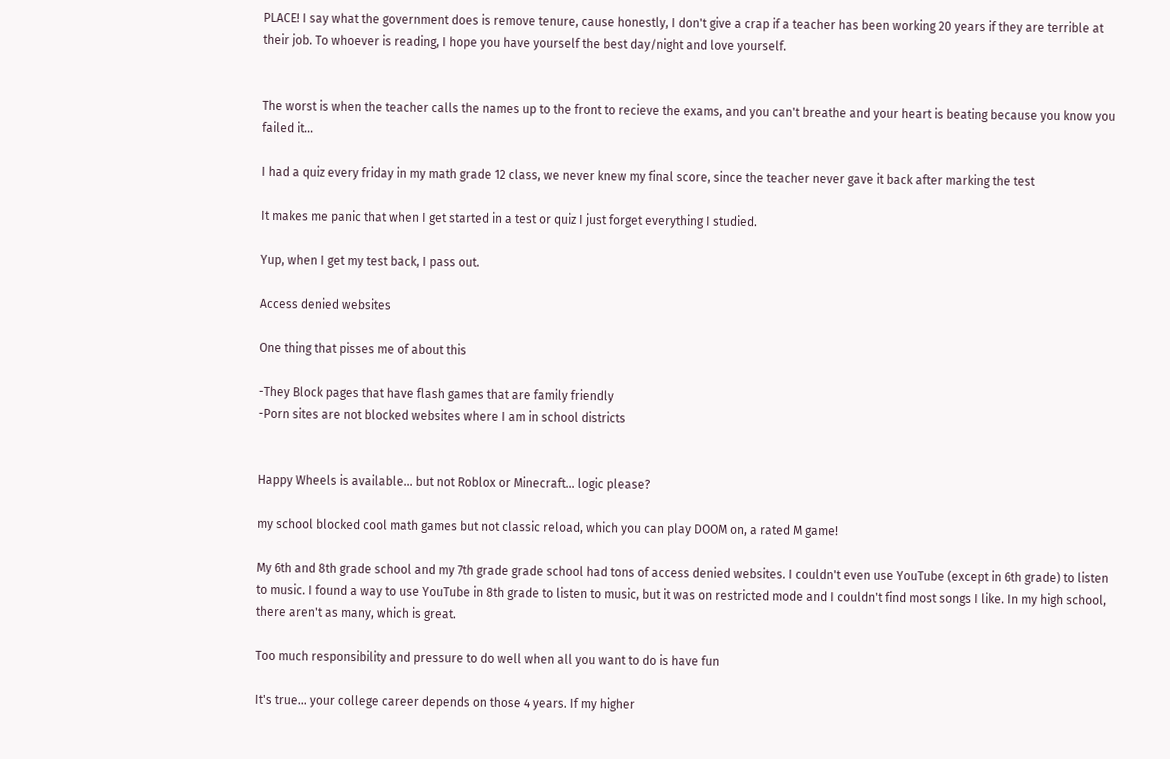PLACE! I say what the government does is remove tenure, cause honestly, I don't give a crap if a teacher has been working 20 years if they are terrible at their job. To whoever is reading, I hope you have yourself the best day/night and love yourself.


The worst is when the teacher calls the names up to the front to recieve the exams, and you can't breathe and your heart is beating because you know you failed it...

I had a quiz every friday in my math grade 12 class, we never knew my final score, since the teacher never gave it back after marking the test

It makes me panic that when I get started in a test or quiz I just forget everything I studied.

Yup, when I get my test back, I pass out.

Access denied websites

One thing that pisses me of about this

-They Block pages that have flash games that are family friendly
-Porn sites are not blocked websites where I am in school districts


Happy Wheels is available... but not Roblox or Minecraft... logic please?

my school blocked cool math games but not classic reload, which you can play DOOM on, a rated M game!

My 6th and 8th grade school and my 7th grade grade school had tons of access denied websites. I couldn't even use YouTube (except in 6th grade) to listen to music. I found a way to use YouTube in 8th grade to listen to music, but it was on restricted mode and I couldn't find most songs I like. In my high school, there aren't as many, which is great.

Too much responsibility and pressure to do well when all you want to do is have fun

It's true... your college career depends on those 4 years. If my higher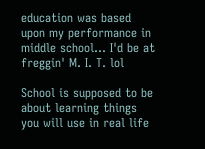education was based upon my performance in middle school... I'd be at freggin' M. I. T. lol

School is supposed to be about learning things you will use in real life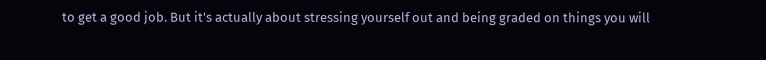to get a good job. But it's actually about stressing yourself out and being graded on things you will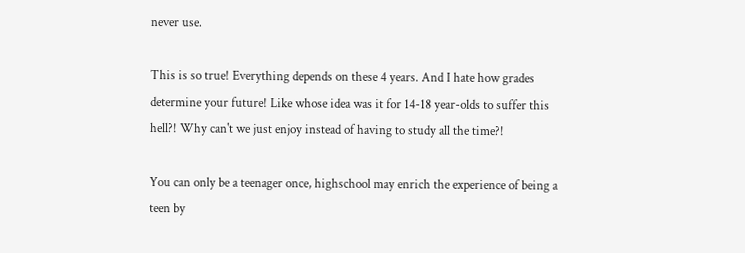never use.

This is so true! Everything depends on these 4 years. And I hate how grades determine your future! Like whose idea was it for 14-18 year-olds to suffer this hell?! Why can't we just enjoy instead of having to study all the time?!

You can only be a teenager once, highschool may enrich the experience of being a teen by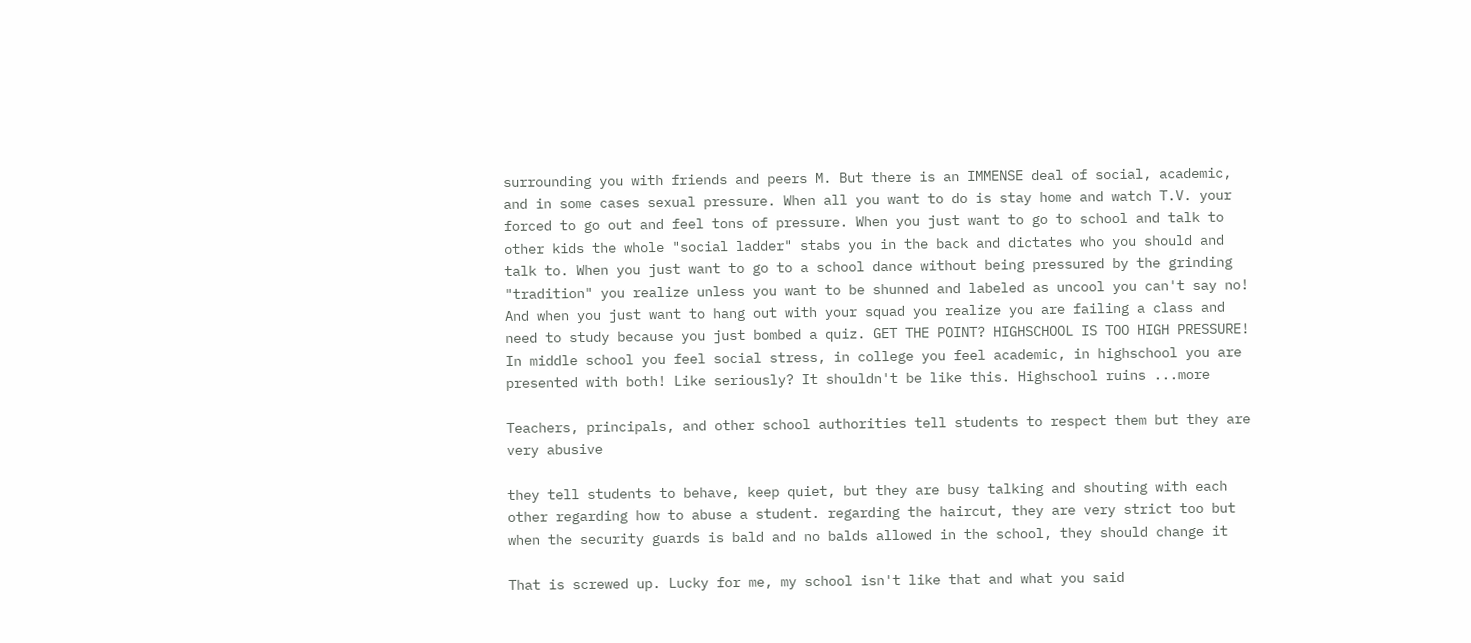surrounding you with friends and peers M. But there is an IMMENSE deal of social, academic, and in some cases sexual pressure. When all you want to do is stay home and watch T.V. your forced to go out and feel tons of pressure. When you just want to go to school and talk to other kids the whole "social ladder" stabs you in the back and dictates who you should and talk to. When you just want to go to a school dance without being pressured by the grinding "tradition" you realize unless you want to be shunned and labeled as uncool you can't say no! And when you just want to hang out with your squad you realize you are failing a class and need to study because you just bombed a quiz. GET THE POINT? HIGHSCHOOL IS TOO HIGH PRESSURE! In middle school you feel social stress, in college you feel academic, in highschool you are presented with both! Like seriously? It shouldn't be like this. Highschool ruins ...more

Teachers, principals, and other school authorities tell students to respect them but they are very abusive

they tell students to behave, keep quiet, but they are busy talking and shouting with each other regarding how to abuse a student. regarding the haircut, they are very strict too but when the security guards is bald and no balds allowed in the school, they should change it

That is screwed up. Lucky for me, my school isn't like that and what you said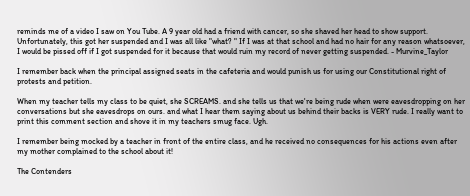reminds me of a video I saw on You Tube. A 9 year old had a friend with cancer, so she shaved her head to show support. Unfortunately, this got her suspended and I was all like "what? " If I was at that school and had no hair for any reason whatsoever, I would be pissed off if I got suspended for it because that would ruin my record of never getting suspended. - Murvine_Taylor

I remember back when the principal assigned seats in the cafeteria and would punish us for using our Constitutional right of protests and petition.

When my teacher tells my class to be quiet, she SCREAMS. and she tells us that we're being rude when were eavesdropping on her conversations but she eavesdrops on ours. and what I hear them saying about us behind their backs is VERY rude. I really want to print this comment section and shove it in my teachers smug face. Ugh.

I remember being mocked by a teacher in front of the entire class, and he received no consequences for his actions even after my mother complained to the school about it!

The Contenders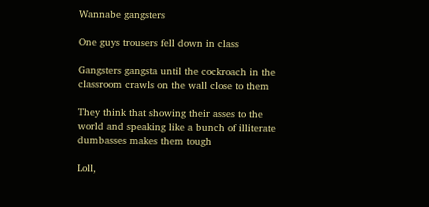Wannabe gangsters

One guys trousers fell down in class

Gangsters gangsta until the cockroach in the classroom crawls on the wall close to them

They think that showing their asses to the world and speaking like a bunch of illiterate dumbasses makes them tough

Loll,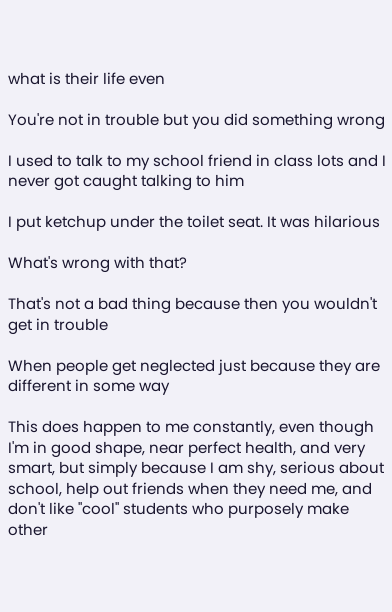what is their life even

You're not in trouble but you did something wrong

I used to talk to my school friend in class lots and I never got caught talking to him

I put ketchup under the toilet seat. It was hilarious

What's wrong with that?

That's not a bad thing because then you wouldn't get in trouble

When people get neglected just because they are different in some way

This does happen to me constantly, even though I'm in good shape, near perfect health, and very smart, but simply because I am shy, serious about school, help out friends when they need me, and don't like "cool" students who purposely make other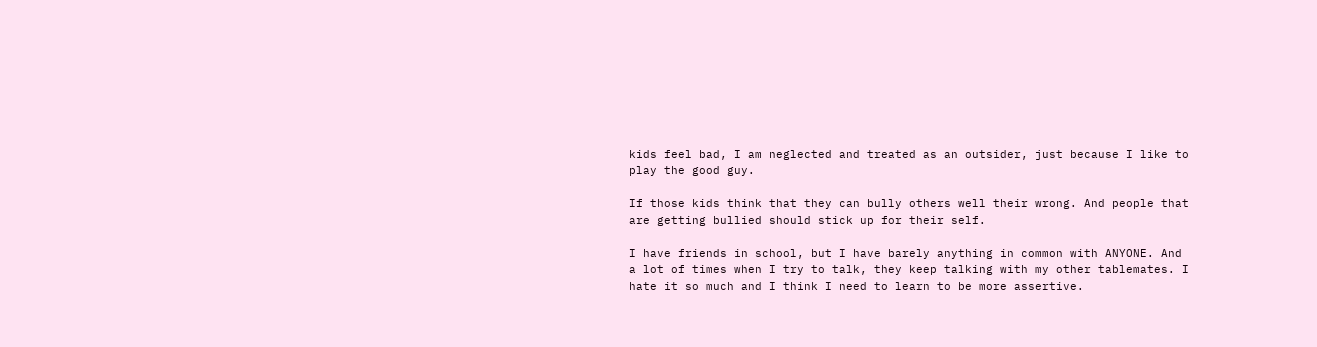kids feel bad, I am neglected and treated as an outsider, just because I like to play the good guy.

If those kids think that they can bully others well their wrong. And people that are getting bullied should stick up for their self.

I have friends in school, but I have barely anything in common with ANYONE. And a lot of times when I try to talk, they keep talking with my other tablemates. I hate it so much and I think I need to learn to be more assertive.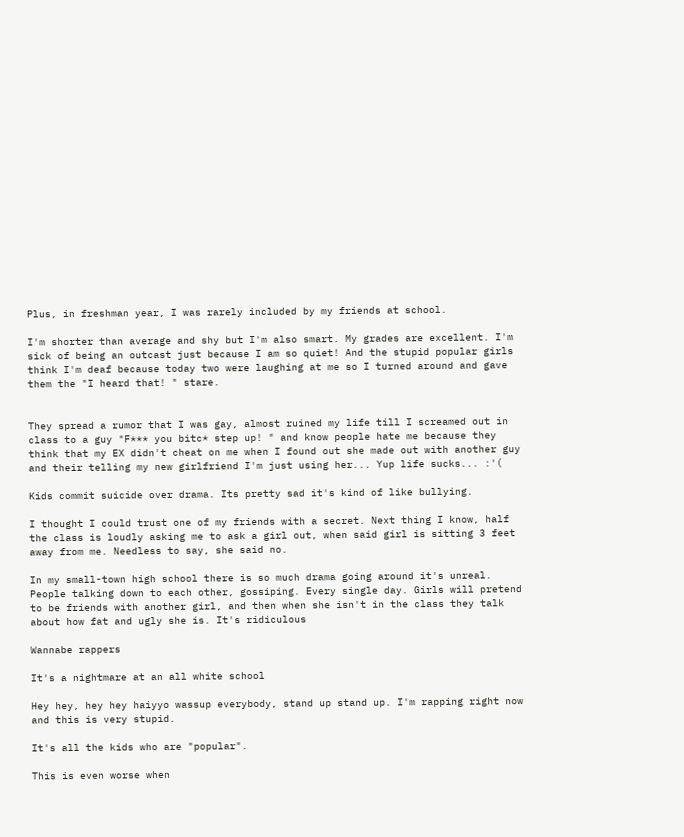Plus, in freshman year, I was rarely included by my friends at school.

I'm shorter than average and shy but I'm also smart. My grades are excellent. I'm sick of being an outcast just because I am so quiet! And the stupid popular girls think I'm deaf because today two were laughing at me so I turned around and gave them the "I heard that! " stare.


They spread a rumor that I was gay, almost ruined my life till I screamed out in class to a guy "F*** you bitc* step up! " and know people hate me because they think that my EX didn't cheat on me when I found out she made out with another guy and their telling my new girlfriend I'm just using her... Yup life sucks... :'(

Kids commit suicide over drama. Its pretty sad it's kind of like bullying.

I thought I could trust one of my friends with a secret. Next thing I know, half the class is loudly asking me to ask a girl out, when said girl is sitting 3 feet away from me. Needless to say, she said no.

In my small-town high school there is so much drama going around it's unreal. People talking down to each other, gossiping. Every single day. Girls will pretend to be friends with another girl, and then when she isn't in the class they talk about how fat and ugly she is. It's ridiculous

Wannabe rappers

It's a nightmare at an all white school

Hey hey, hey hey haiyyo wassup everybody, stand up stand up. I'm rapping right now and this is very stupid.

It's all the kids who are "popular".

This is even worse when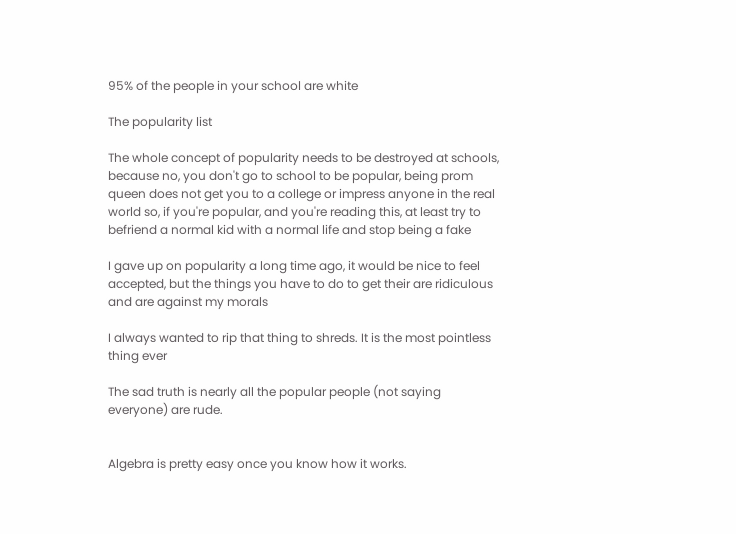95% of the people in your school are white

The popularity list

The whole concept of popularity needs to be destroyed at schools, because no, you don't go to school to be popular, being prom queen does not get you to a college or impress anyone in the real world so, if you're popular, and you're reading this, at least try to befriend a normal kid with a normal life and stop being a fake

I gave up on popularity a long time ago, it would be nice to feel accepted, but the things you have to do to get their are ridiculous and are against my morals

I always wanted to rip that thing to shreds. It is the most pointless thing ever

The sad truth is nearly all the popular people (not saying everyone) are rude.


Algebra is pretty easy once you know how it works.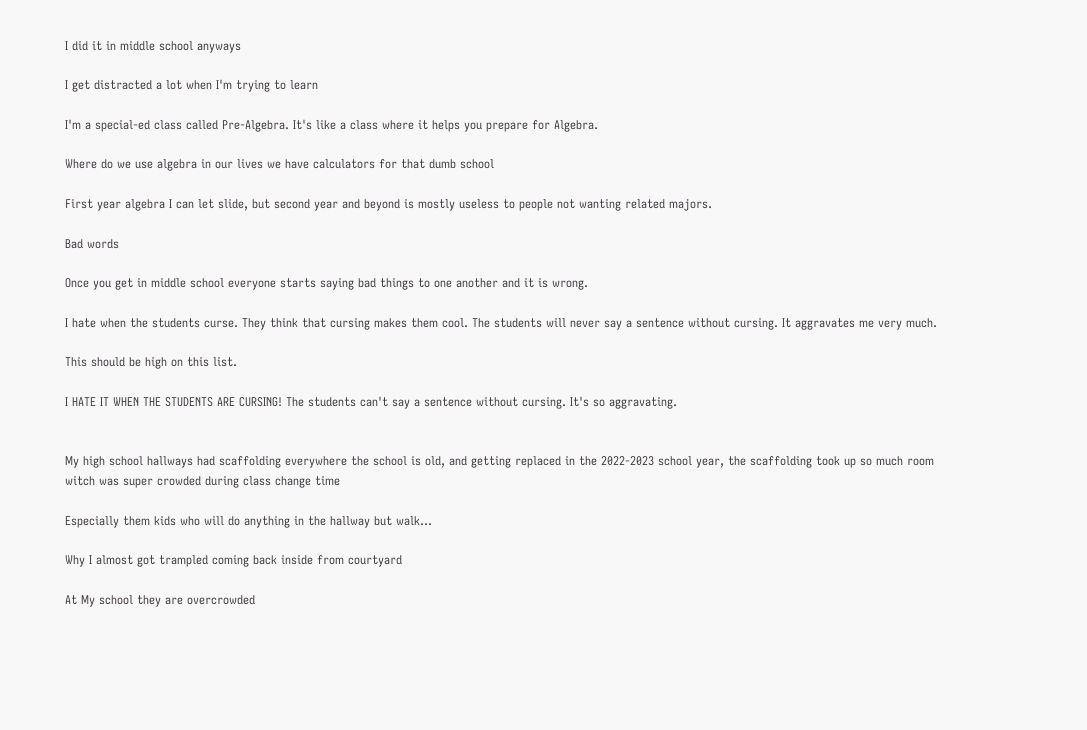I did it in middle school anyways

I get distracted a lot when I'm trying to learn

I'm a special-ed class called Pre-Algebra. It's like a class where it helps you prepare for Algebra.

Where do we use algebra in our lives we have calculators for that dumb school

First year algebra I can let slide, but second year and beyond is mostly useless to people not wanting related majors.

Bad words

Once you get in middle school everyone starts saying bad things to one another and it is wrong.

I hate when the students curse. They think that cursing makes them cool. The students will never say a sentence without cursing. It aggravates me very much.

This should be high on this list.

I HATE IT WHEN THE STUDENTS ARE CURSING! The students can't say a sentence without cursing. It's so aggravating.


My high school hallways had scaffolding everywhere the school is old, and getting replaced in the 2022-2023 school year, the scaffolding took up so much room witch was super crowded during class change time

Especially them kids who will do anything in the hallway but walk...

Why I almost got trampled coming back inside from courtyard

At My school they are overcrowded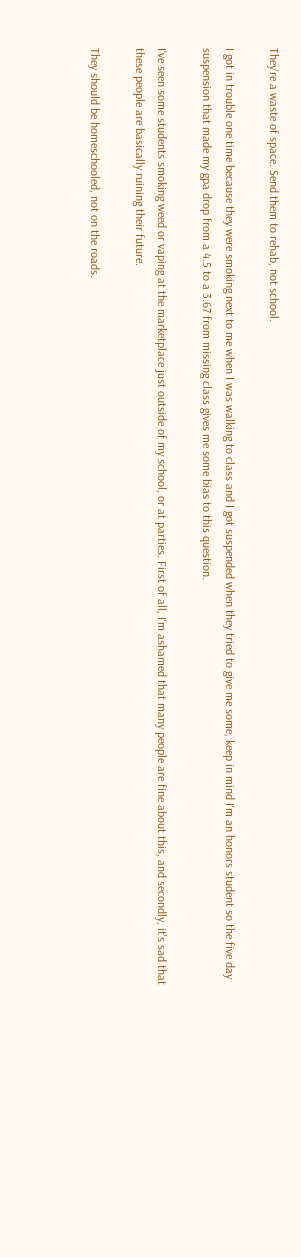They're a waste of space. Send them to rehab, not school.

I got in trouble one time because they were smoking next to me when I was walking to class and I got suspended when they tried to give me some, keep in mind I'm an honors student so the five day suspension that made my gpa drop from a 4.5 to a 3.67 from missing class gives me some bias to this question.

I've seen some students smoking weed or vaping at the marketplace just outside of my school, or at parties. First of all, I'm ashamed that many people are fine about this, and secondly, it's sad that these people are basically ruining their future.

They should be homeschooled, not on the roads.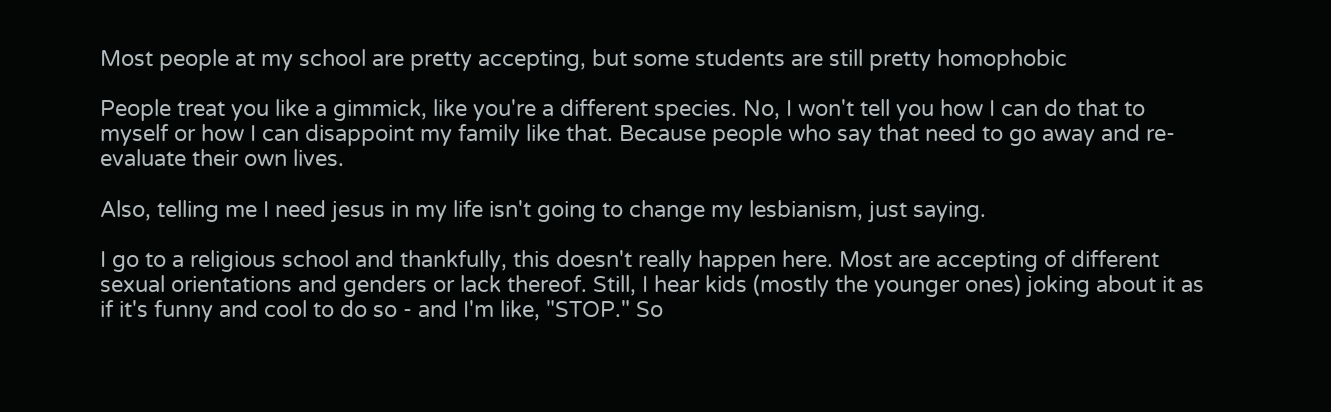Most people at my school are pretty accepting, but some students are still pretty homophobic

People treat you like a gimmick, like you're a different species. No, I won't tell you how I can do that to myself or how I can disappoint my family like that. Because people who say that need to go away and re-evaluate their own lives.

Also, telling me I need jesus in my life isn't going to change my lesbianism, just saying.

I go to a religious school and thankfully, this doesn't really happen here. Most are accepting of different sexual orientations and genders or lack thereof. Still, I hear kids (mostly the younger ones) joking about it as if it's funny and cool to do so - and I'm like, "STOP." So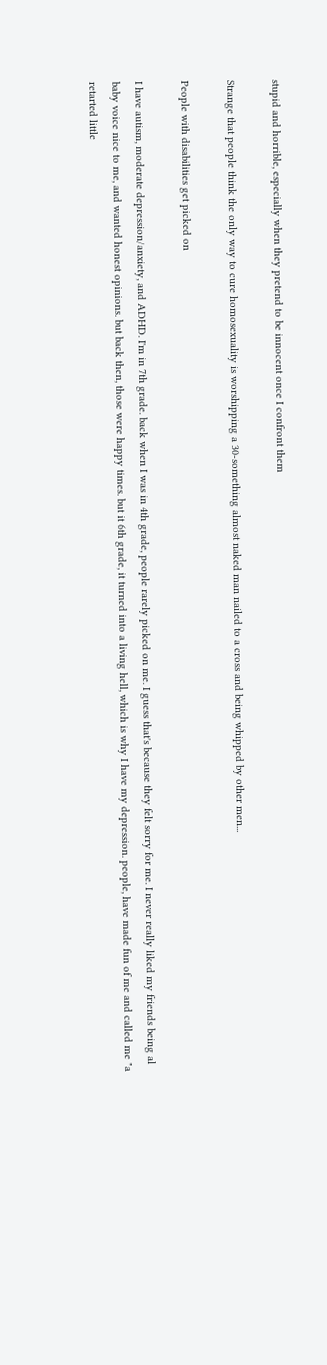stupid and horrible, especially when they pretend to be innocent once I confront them

Strange that people think the only way to cure homosexuality is worshipping a 30-something almost naked man nailed to a cross and being whipped by other men...

People with disabilities get picked on

I have autism, moderate depression/anxiety, and ADHD. I'm in 7th grade. back when I was in 4th grade, people rarely picked on me. I guess that's because they felt sorry for me. I never really liked my friends being al baby voice nice to me, and wanted honest opinions. but back then, those were happy times. but it 6th grade, it turned into a living hell, which is why I have my depression. people, have made fun of me and called me "a retarted little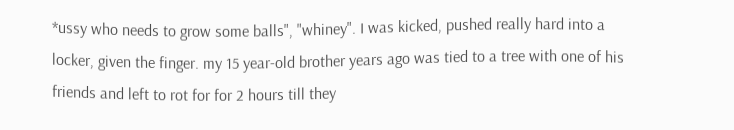*ussy who needs to grow some balls", "whiney". I was kicked, pushed really hard into a locker, given the finger. my 15 year-old brother years ago was tied to a tree with one of his friends and left to rot for for 2 hours till they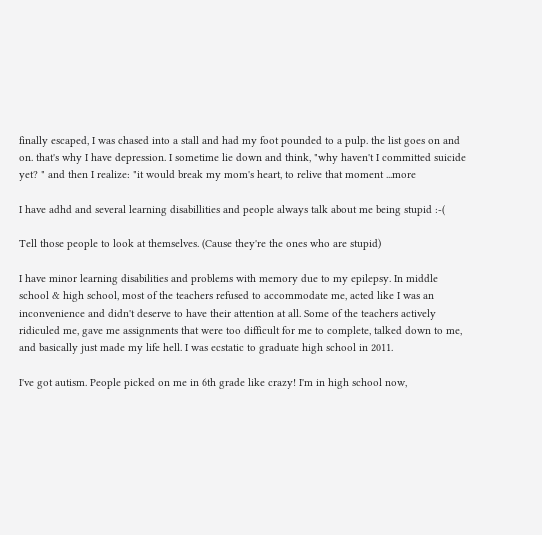finally escaped, I was chased into a stall and had my foot pounded to a pulp. the list goes on and on. that's why I have depression. I sometime lie down and think, "why haven't I committed suicide yet? " and then I realize: "it would break my mom's heart, to relive that moment ...more

I have adhd and several learning disabillities and people always talk about me being stupid :-(

Tell those people to look at themselves. (Cause they're the ones who are stupid)

I have minor learning disabilities and problems with memory due to my epilepsy. In middle school & high school, most of the teachers refused to accommodate me, acted like I was an inconvenience and didn't deserve to have their attention at all. Some of the teachers actively ridiculed me, gave me assignments that were too difficult for me to complete, talked down to me, and basically just made my life hell. I was ecstatic to graduate high school in 2011.

I've got autism. People picked on me in 6th grade like crazy! I'm in high school now,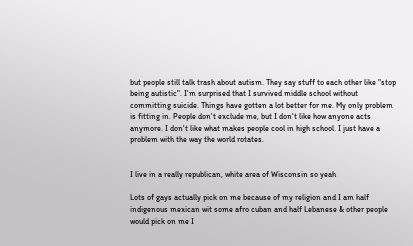but people still talk trash about autism. They say stuff to each other like "stop being autistic". I'm surprised that I survived middle school without committing suicide. Things have gotten a lot better for me. My only problem is fitting in. People don't exclude me, but I don't like how anyone acts anymore. I don't like what makes people cool in high school. I just have a problem with the way the world rotates.


I live in a really republican, white area of Wisconsin so yeah

Lots of gays actually pick on me because of my religion and I am half indigenous mexican wit some afro cuban and half Lebanese & other people would pick on me I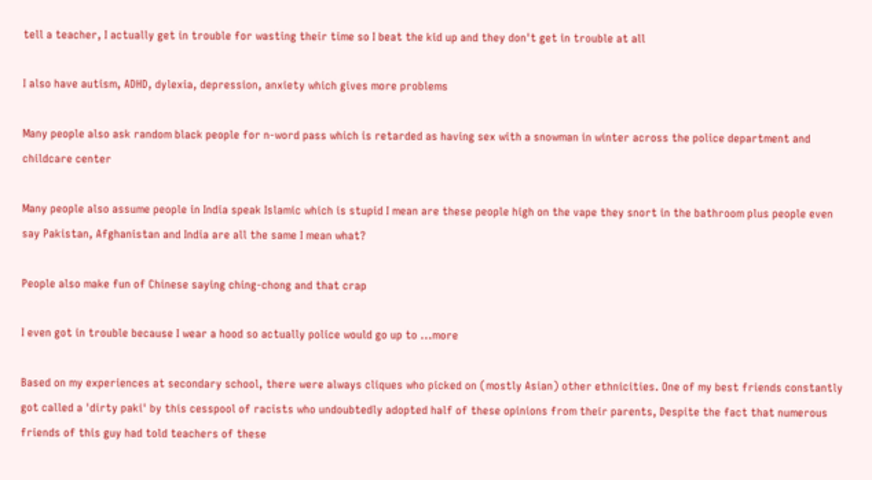tell a teacher, I actually get in trouble for wasting their time so I beat the kid up and they don't get in trouble at all

I also have autism, ADHD, dylexia, depression, anxiety which gives more problems

Many people also ask random black people for n-word pass which is retarded as having sex with a snowman in winter across the police department and childcare center

Many people also assume people in India speak Islamic which is stupid I mean are these people high on the vape they snort in the bathroom plus people even say Pakistan, Afghanistan and India are all the same I mean what?

People also make fun of Chinese saying ching-chong and that crap

I even got in trouble because I wear a hood so actually police would go up to ...more

Based on my experiences at secondary school, there were always cliques who picked on (mostly Asian) other ethnicities. One of my best friends constantly got called a 'dirty paki' by this cesspool of racists who undoubtedly adopted half of these opinions from their parents, Despite the fact that numerous friends of this guy had told teachers of these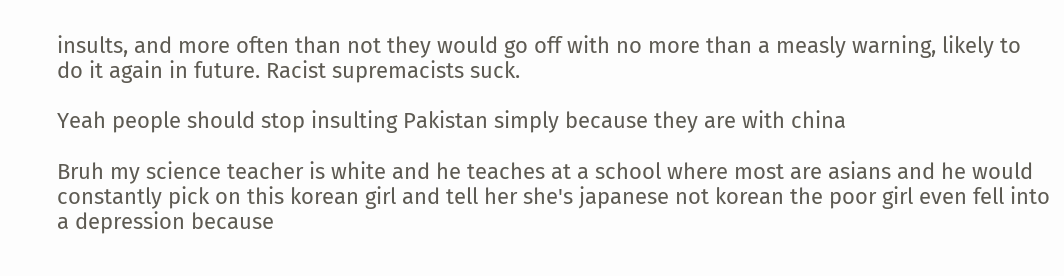insults, and more often than not they would go off with no more than a measly warning, likely to do it again in future. Racist supremacists suck.

Yeah people should stop insulting Pakistan simply because they are with china

Bruh my science teacher is white and he teaches at a school where most are asians and he would constantly pick on this korean girl and tell her she's japanese not korean the poor girl even fell into a depression because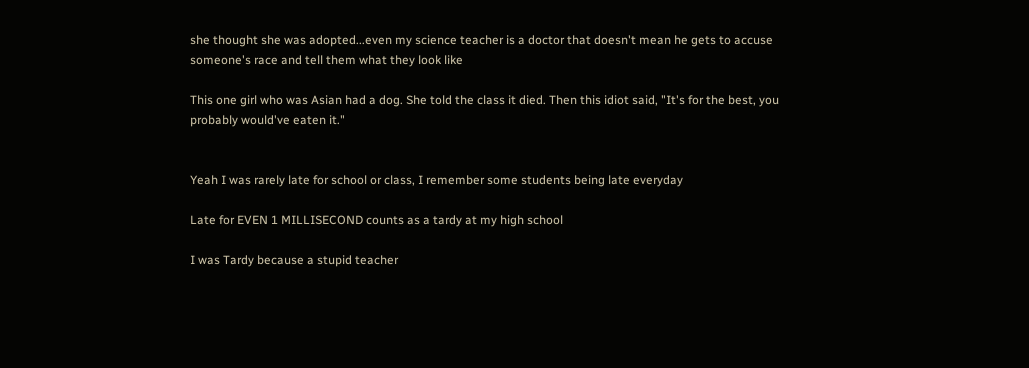she thought she was adopted...even my science teacher is a doctor that doesn't mean he gets to accuse someone's race and tell them what they look like

This one girl who was Asian had a dog. She told the class it died. Then this idiot said, "It's for the best, you probably would've eaten it."


Yeah I was rarely late for school or class, I remember some students being late everyday

Late for EVEN 1 MILLISECOND counts as a tardy at my high school

I was Tardy because a stupid teacher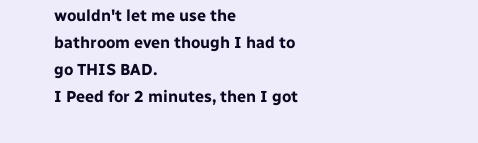wouldn't let me use the bathroom even though I had to go THIS BAD.
I Peed for 2 minutes, then I got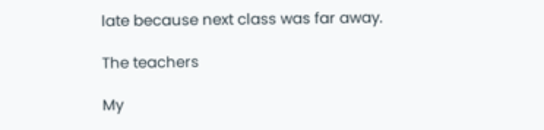late because next class was far away.

The teachers

My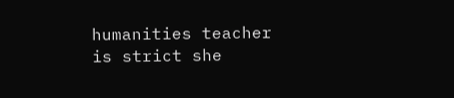humanities teacher is strict she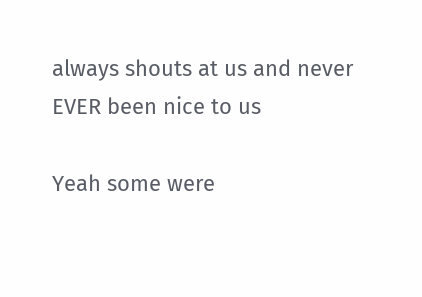always shouts at us and never EVER been nice to us

Yeah some were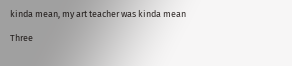kinda mean, my art teacher was kinda mean

Three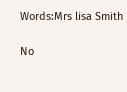Words:Mrs lisa Smith

No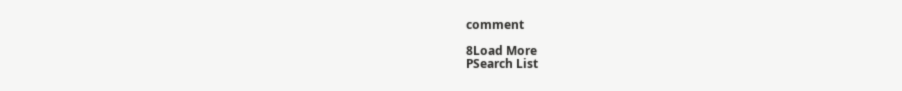comment

8Load More
PSearch List